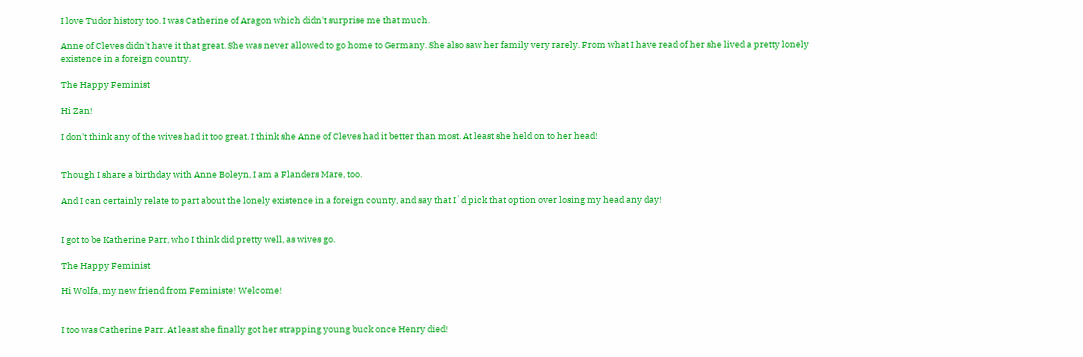I love Tudor history too. I was Catherine of Aragon which didn't surprise me that much.

Anne of Cleves didn't have it that great. She was never allowed to go home to Germany. She also saw her family very rarely. From what I have read of her she lived a pretty lonely existence in a foreign country.

The Happy Feminist

Hi Zan!

I don't think any of the wives had it too great. I think she Anne of Cleves had it better than most. At least she held on to her head!


Though I share a birthday with Anne Boleyn, I am a Flanders Mare, too.

And I can certainly relate to part about the lonely existence in a foreign county, and say that I`d pick that option over losing my head any day!


I got to be Katherine Parr, who I think did pretty well, as wives go.

The Happy Feminist

Hi Wolfa, my new friend from Feministe! Welcome!


I too was Catherine Parr. At least she finally got her strapping young buck once Henry died!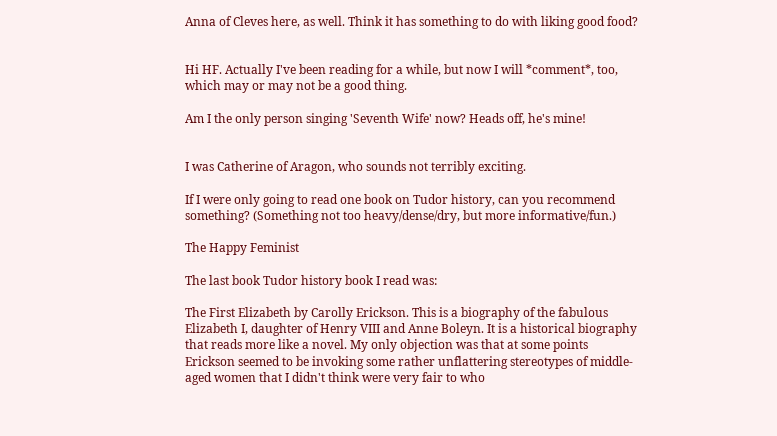Anna of Cleves here, as well. Think it has something to do with liking good food?


Hi HF. Actually I've been reading for a while, but now I will *comment*, too, which may or may not be a good thing.

Am I the only person singing 'Seventh Wife' now? Heads off, he's mine!


I was Catherine of Aragon, who sounds not terribly exciting.

If I were only going to read one book on Tudor history, can you recommend something? (Something not too heavy/dense/dry, but more informative/fun.)

The Happy Feminist

The last book Tudor history book I read was:

The First Elizabeth by Carolly Erickson. This is a biography of the fabulous Elizabeth I, daughter of Henry VIII and Anne Boleyn. It is a historical biography that reads more like a novel. My only objection was that at some points Erickson seemed to be invoking some rather unflattering stereotypes of middle-aged women that I didn't think were very fair to who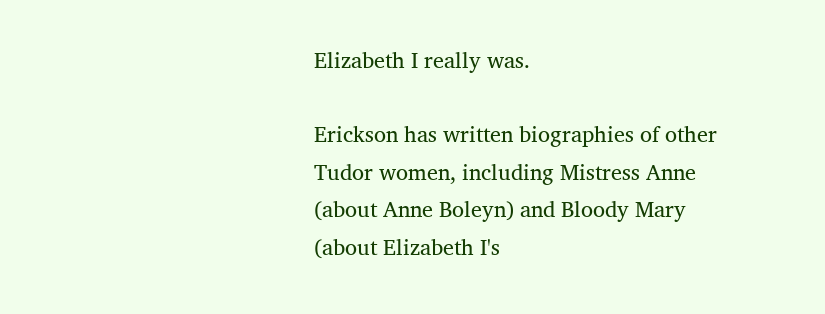Elizabeth I really was.

Erickson has written biographies of other Tudor women, including Mistress Anne (about Anne Boleyn) and Bloody Mary (about Elizabeth I's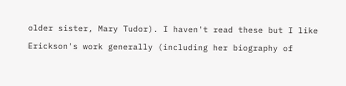older sister, Mary Tudor). I haven't read these but I like Erickson's work generally (including her biography of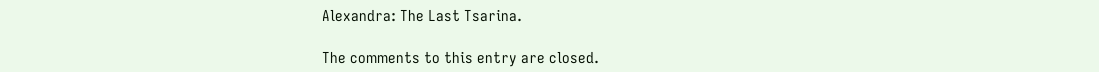Alexandra: The Last Tsarina.

The comments to this entry are closed.